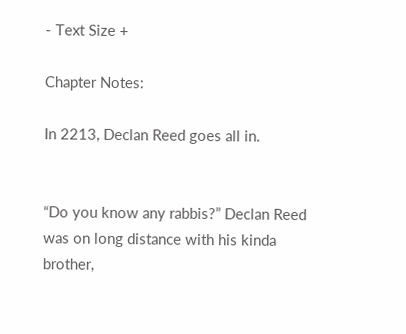- Text Size +

Chapter Notes:

In 2213, Declan Reed goes all in.


“Do you know any rabbis?” Declan Reed was on long distance with his kinda brother,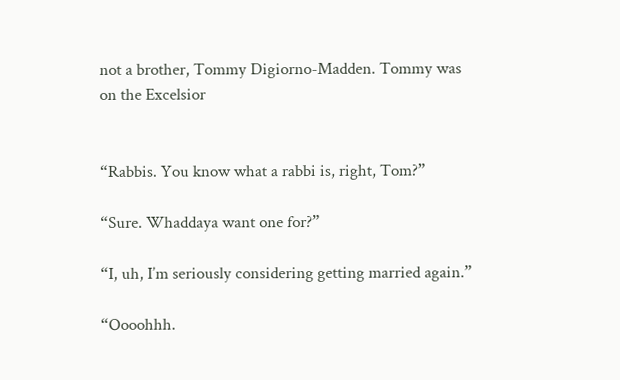not a brother, Tommy Digiorno-Madden. Tommy was on the Excelsior


“Rabbis. You know what a rabbi is, right, Tom?”

“Sure. Whaddaya want one for?”

“I, uh, I’m seriously considering getting married again.”

“Oooohhh.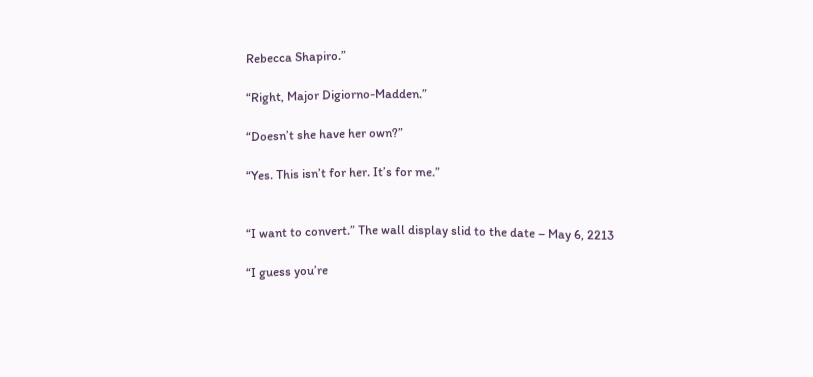Rebecca Shapiro.”

“Right, Major Digiorno-Madden.”

“Doesn’t she have her own?”

“Yes. This isn’t for her. It’s for me.”


“I want to convert.” The wall display slid to the date – May 6, 2213

“I guess you’re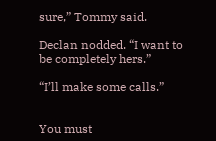sure,” Tommy said.

Declan nodded. “I want to be completely hers.”

“I’ll make some calls.”


You must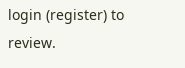login (register) to review.